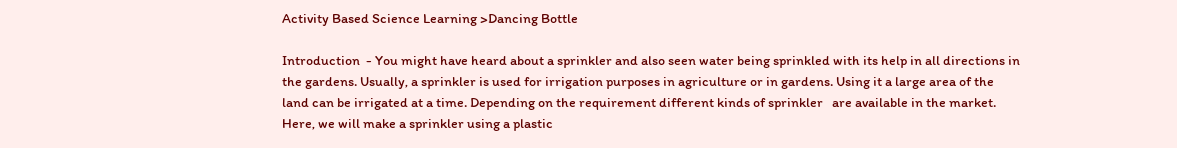Activity Based Science Learning >Dancing Bottle

Introduction  - You might have heard about a sprinkler and also seen water being sprinkled with its help in all directions in the gardens. Usually, a sprinkler is used for irrigation purposes in agriculture or in gardens. Using it a large area of the land can be irrigated at a time. Depending on the requirement different kinds of sprinkler   are available in the market. Here, we will make a sprinkler using a plastic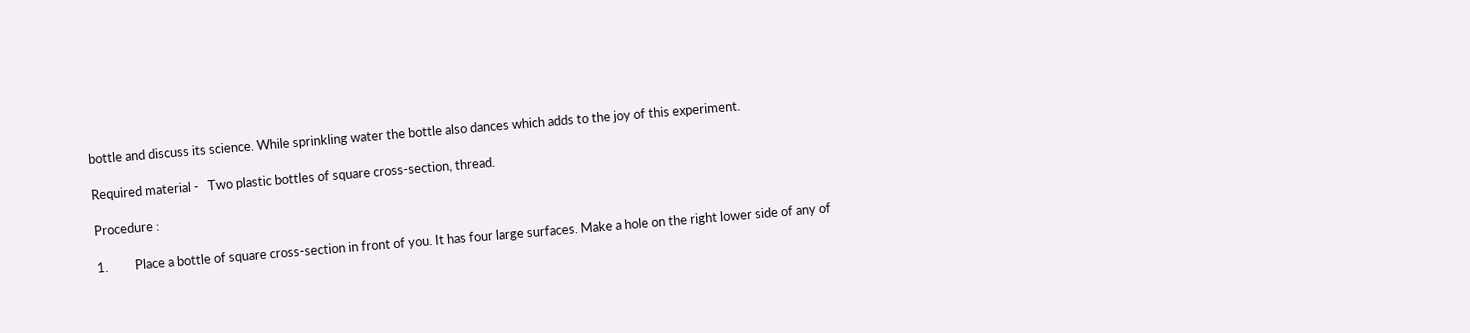bottle and discuss its science. While sprinkling water the bottle also dances which adds to the joy of this experiment.

Required material -   Two plastic bottles of square cross-section, thread.

Procedure :

1.         Place a bottle of square cross-section in front of you. It has four large surfaces. Make a hole on the right lower side of any of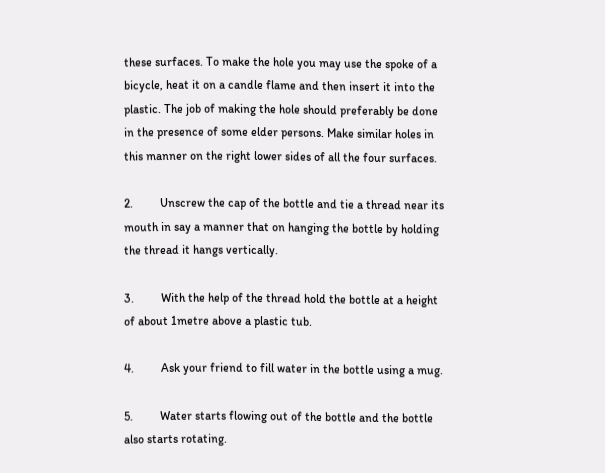these surfaces. To make the hole you may use the spoke of a bicycle, heat it on a candle flame and then insert it into the plastic. The job of making the hole should preferably be done in the presence of some elder persons. Make similar holes in this manner on the right lower sides of all the four surfaces.

2.         Unscrew the cap of the bottle and tie a thread near its mouth in say a manner that on hanging the bottle by holding the thread it hangs vertically.

3.         With the help of the thread hold the bottle at a height of about 1metre above a plastic tub.

4.         Ask your friend to fill water in the bottle using a mug.

5.         Water starts flowing out of the bottle and the bottle also starts rotating.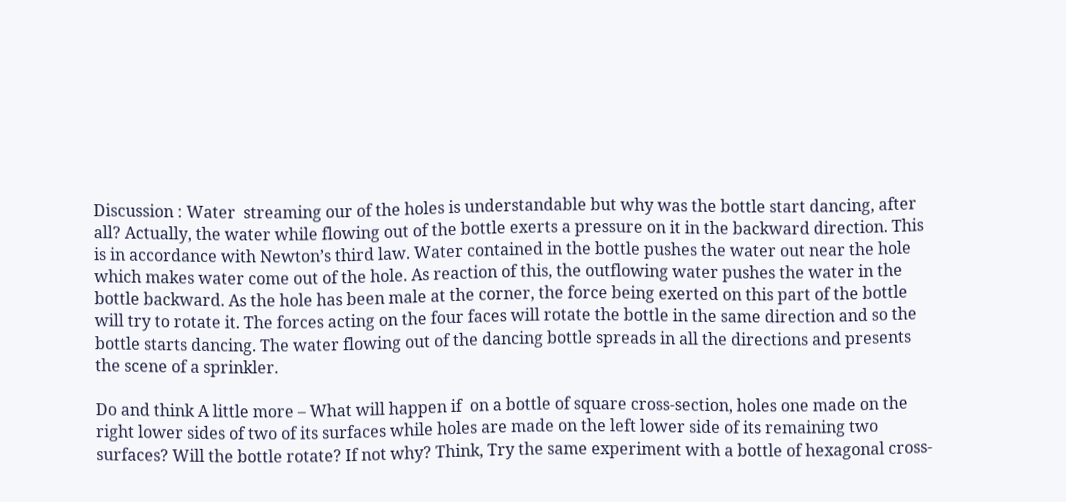Discussion : Water  streaming our of the holes is understandable but why was the bottle start dancing, after all? Actually, the water while flowing out of the bottle exerts a pressure on it in the backward direction. This is in accordance with Newton’s third law. Water contained in the bottle pushes the water out near the hole which makes water come out of the hole. As reaction of this, the outflowing water pushes the water in the bottle backward. As the hole has been male at the corner, the force being exerted on this part of the bottle will try to rotate it. The forces acting on the four faces will rotate the bottle in the same direction and so the bottle starts dancing. The water flowing out of the dancing bottle spreads in all the directions and presents the scene of a sprinkler.

Do and think A little more – What will happen if  on a bottle of square cross-section, holes one made on the right lower sides of two of its surfaces while holes are made on the left lower side of its remaining two surfaces? Will the bottle rotate? If not why? Think, Try the same experiment with a bottle of hexagonal cross-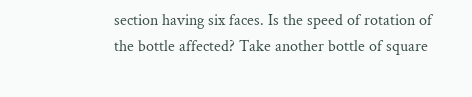section having six faces. Is the speed of rotation of the bottle affected? Take another bottle of square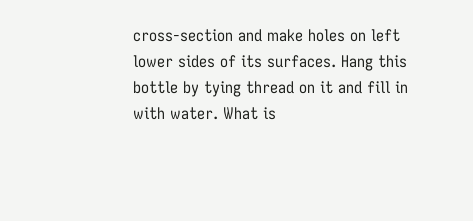cross-section and make holes on left lower sides of its surfaces. Hang this bottle by tying thread on it and fill in with water. What is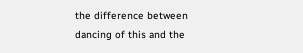the difference between dancing of this and the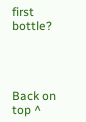first bottle?




Back on top ^